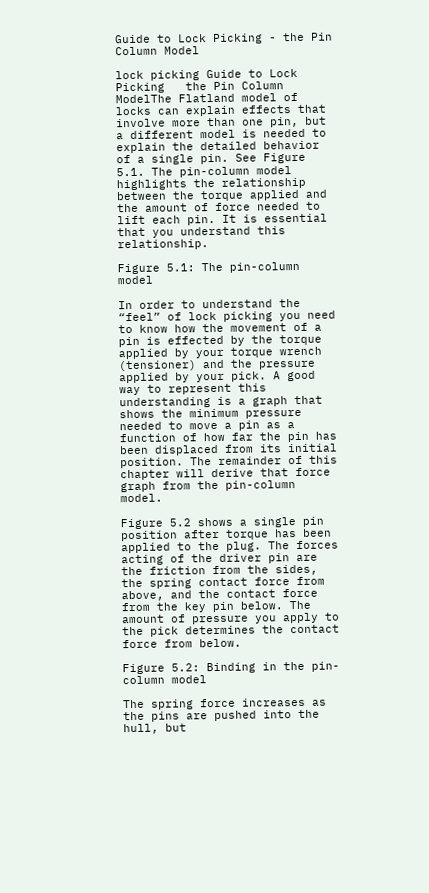Guide to Lock Picking - the Pin Column Model

lock picking Guide to Lock Picking   the Pin Column ModelThe Flatland model of locks can explain effects that involve more than one pin, but a different model is needed to explain the detailed behavior of a single pin. See Figure 5.1. The pin-column model highlights the relationship between the torque applied and the amount of force needed to lift each pin. It is essential that you understand this relationship.

Figure 5.1: The pin-column model

In order to understand the “feel” of lock picking you need to know how the movement of a pin is effected by the torque applied by your torque wrench (tensioner) and the pressure applied by your pick. A good way to represent this understanding is a graph that shows the minimum pressure needed to move a pin as a function of how far the pin has been displaced from its initial position. The remainder of this chapter will derive that force graph from the pin-column model.

Figure 5.2 shows a single pin position after torque has been applied to the plug. The forces acting of the driver pin are the friction from the sides, the spring contact force from above, and the contact force from the key pin below. The amount of pressure you apply to the pick determines the contact force from below.

Figure 5.2: Binding in the pin-column model

The spring force increases as the pins are pushed into the hull, but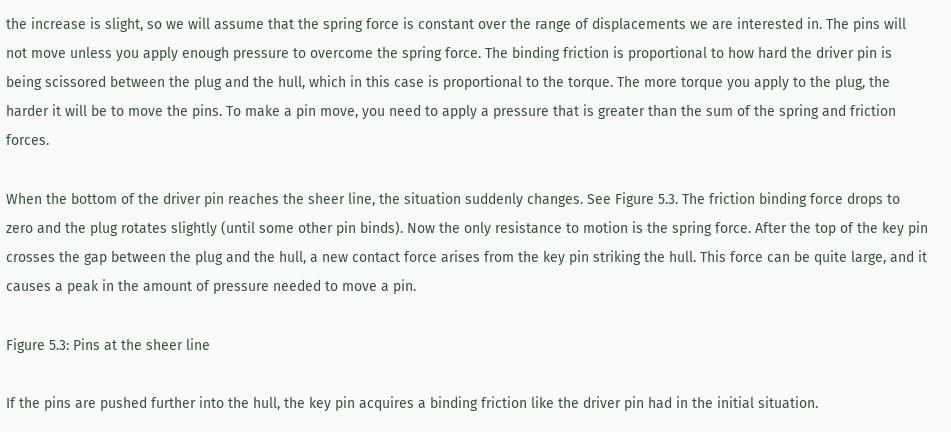the increase is slight, so we will assume that the spring force is constant over the range of displacements we are interested in. The pins will not move unless you apply enough pressure to overcome the spring force. The binding friction is proportional to how hard the driver pin is being scissored between the plug and the hull, which in this case is proportional to the torque. The more torque you apply to the plug, the harder it will be to move the pins. To make a pin move, you need to apply a pressure that is greater than the sum of the spring and friction forces.

When the bottom of the driver pin reaches the sheer line, the situation suddenly changes. See Figure 5.3. The friction binding force drops to zero and the plug rotates slightly (until some other pin binds). Now the only resistance to motion is the spring force. After the top of the key pin crosses the gap between the plug and the hull, a new contact force arises from the key pin striking the hull. This force can be quite large, and it causes a peak in the amount of pressure needed to move a pin.

Figure 5.3: Pins at the sheer line

If the pins are pushed further into the hull, the key pin acquires a binding friction like the driver pin had in the initial situation.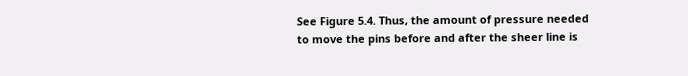See Figure 5.4. Thus, the amount of pressure needed to move the pins before and after the sheer line is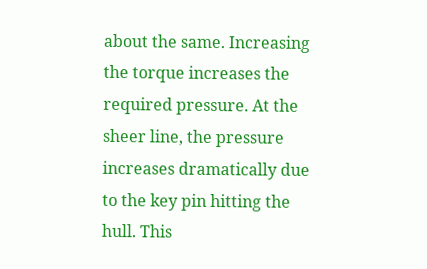about the same. Increasing the torque increases the required pressure. At the sheer line, the pressure increases dramatically due to the key pin hitting the hull. This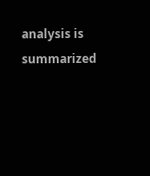analysis is summarized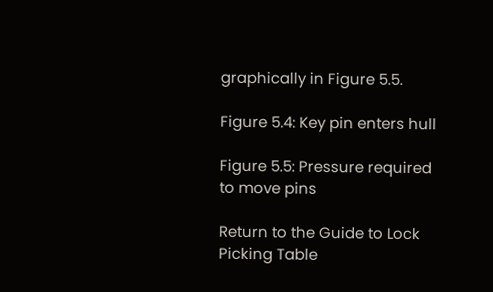graphically in Figure 5.5.

Figure 5.4: Key pin enters hull

Figure 5.5: Pressure required to move pins

Return to the Guide to Lock Picking Table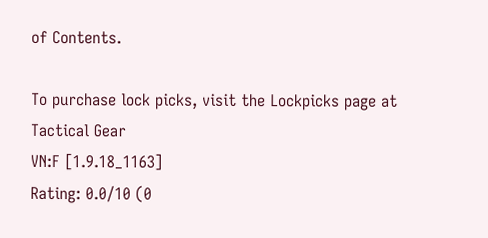of Contents.

To purchase lock picks, visit the Lockpicks page at Tactical Gear
VN:F [1.9.18_1163]
Rating: 0.0/10 (0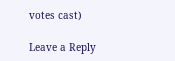votes cast)

Leave a Reply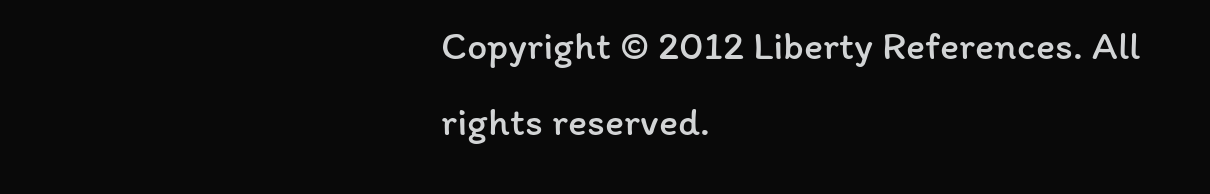Copyright © 2012 Liberty References. All rights reserved.